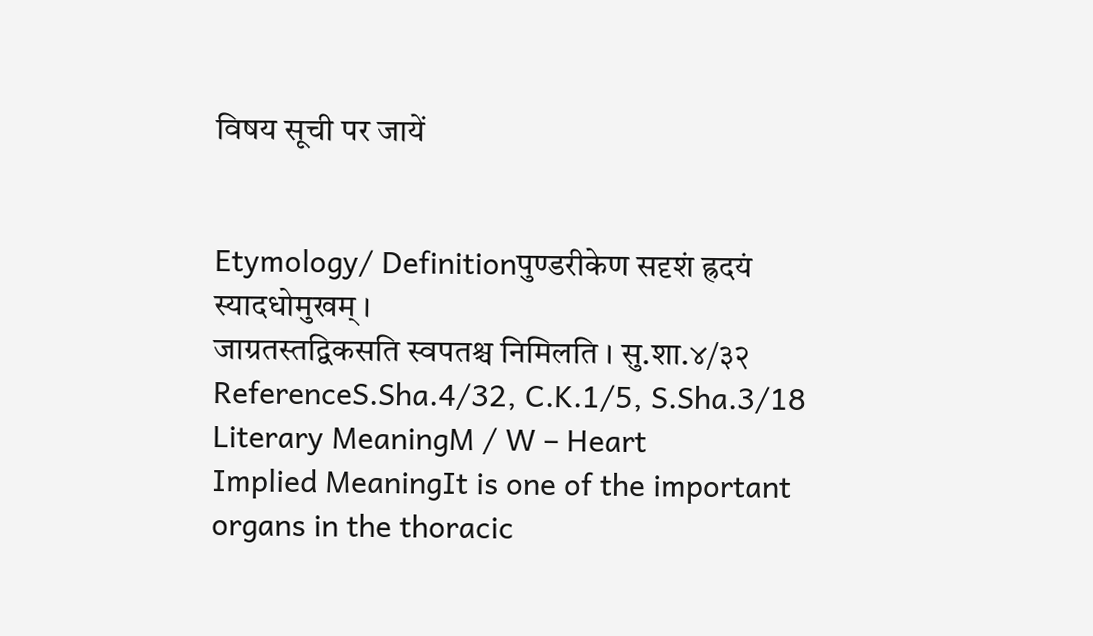विषय सूची पर जायें


Etymology/ Definitionपुण्डरीकेण सदृशं ह्रदयं स्यादधोमुखम् ।
जाग्रतस्तद्विकसति स्वपतश्च निमिलति । सु.शा.४/३२
ReferenceS.Sha.4/32, C.K.1/5, S.Sha.3/18
Literary MeaningM / W – Heart
Implied MeaningIt is one of the important organs in the thoracic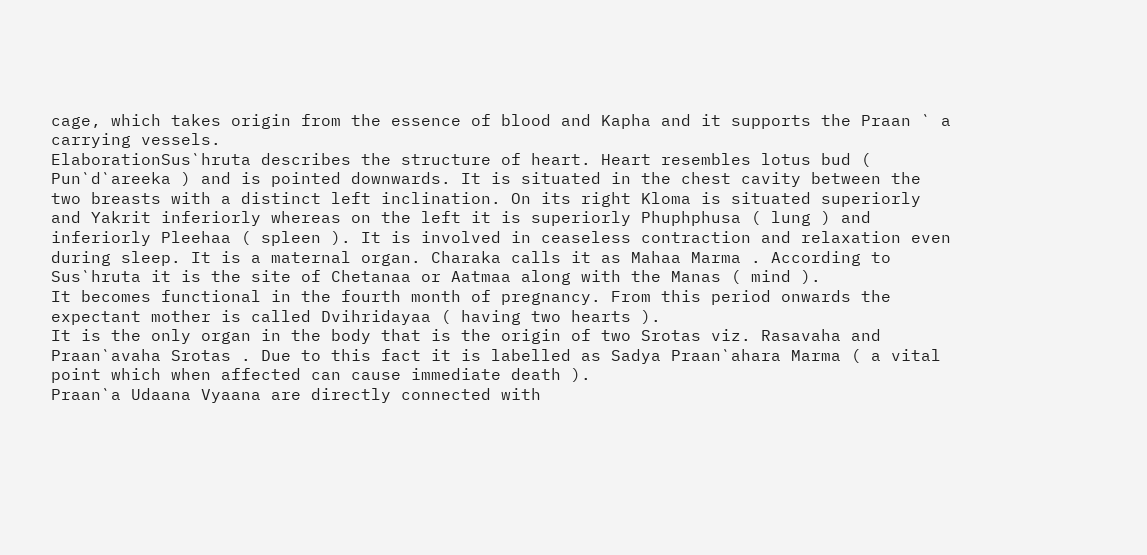cage, which takes origin from the essence of blood and Kapha and it supports the Praan ` a carrying vessels.
ElaborationSus`hruta describes the structure of heart. Heart resembles lotus bud ( Pun`d`areeka ) and is pointed downwards. It is situated in the chest cavity between the two breasts with a distinct left inclination. On its right Kloma is situated superiorly and Yakrit inferiorly whereas on the left it is superiorly Phuphphusa ( lung ) and inferiorly Pleehaa ( spleen ). It is involved in ceaseless contraction and relaxation even during sleep. It is a maternal organ. Charaka calls it as Mahaa Marma . According to Sus`hruta it is the site of Chetanaa or Aatmaa along with the Manas ( mind ).
It becomes functional in the fourth month of pregnancy. From this period onwards the expectant mother is called Dvihridayaa ( having two hearts ).
It is the only organ in the body that is the origin of two Srotas viz. Rasavaha and Praan`avaha Srotas . Due to this fact it is labelled as Sadya Praan`ahara Marma ( a vital point which when affected can cause immediate death ).
Praan`a Udaana Vyaana are directly connected with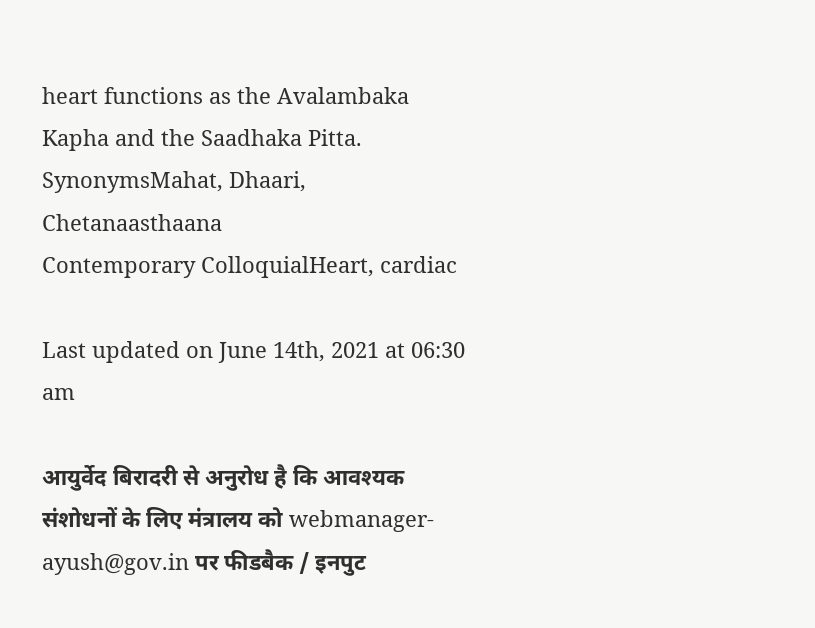heart functions as the Avalambaka Kapha and the Saadhaka Pitta.
SynonymsMahat, Dhaari, Chetanaasthaana
Contemporary ColloquialHeart, cardiac

Last updated on June 14th, 2021 at 06:30 am

आयुर्वेद बिरादरी से अनुरोध है कि आवश्यक संशोधनों के लिए मंत्रालय को webmanager-ayush@gov.in पर फीडबैक / इनपुट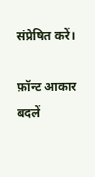संप्रेषित करें।

फ़ॉन्ट आकार बदलें